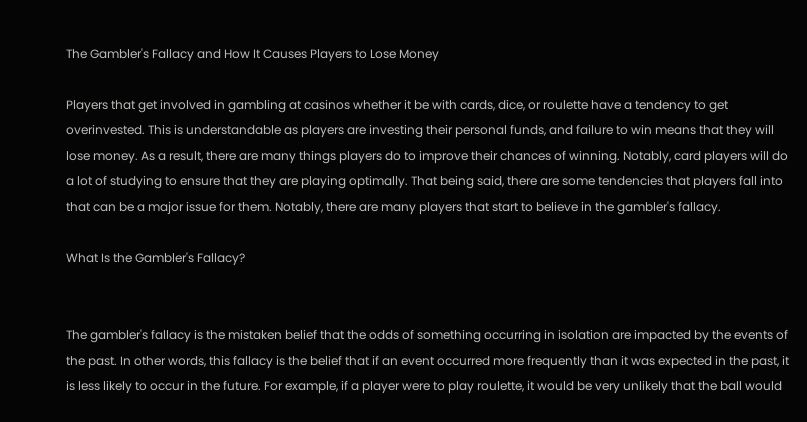The Gambler's Fallacy and How It Causes Players to Lose Money

Players that get involved in gambling at casinos whether it be with cards, dice, or roulette have a tendency to get overinvested. This is understandable as players are investing their personal funds, and failure to win means that they will lose money. As a result, there are many things players do to improve their chances of winning. Notably, card players will do a lot of studying to ensure that they are playing optimally. That being said, there are some tendencies that players fall into that can be a major issue for them. Notably, there are many players that start to believe in the gambler's fallacy.

What Is the Gambler's Fallacy?


The gambler's fallacy is the mistaken belief that the odds of something occurring in isolation are impacted by the events of the past. In other words, this fallacy is the belief that if an event occurred more frequently than it was expected in the past, it is less likely to occur in the future. For example, if a player were to play roulette, it would be very unlikely that the ball would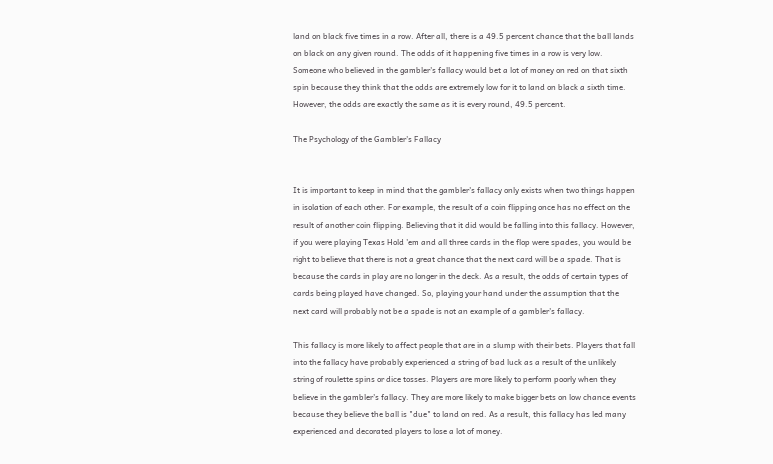land on black five times in a row. After all, there is a 49.5 percent chance that the ball lands on black on any given round. The odds of it happening five times in a row is very low. Someone who believed in the gambler's fallacy would bet a lot of money on red on that sixth spin because they think that the odds are extremely low for it to land on black a sixth time. However, the odds are exactly the same as it is every round, 49.5 percent.

The Psychology of the Gambler's Fallacy


It is important to keep in mind that the gambler's fallacy only exists when two things happen in isolation of each other. For example, the result of a coin flipping once has no effect on the result of another coin flipping. Believing that it did would be falling into this fallacy. However, if you were playing Texas Hold 'em and all three cards in the flop were spades, you would be right to believe that there is not a great chance that the next card will be a spade. That is because the cards in play are no longer in the deck. As a result, the odds of certain types of cards being played have changed. So, playing your hand under the assumption that the next card will probably not be a spade is not an example of a gambler's fallacy.

This fallacy is more likely to affect people that are in a slump with their bets. Players that fall into the fallacy have probably experienced a string of bad luck as a result of the unlikely string of roulette spins or dice tosses. Players are more likely to perform poorly when they believe in the gambler's fallacy. They are more likely to make bigger bets on low chance events because they believe the ball is "due" to land on red. As a result, this fallacy has led many experienced and decorated players to lose a lot of money.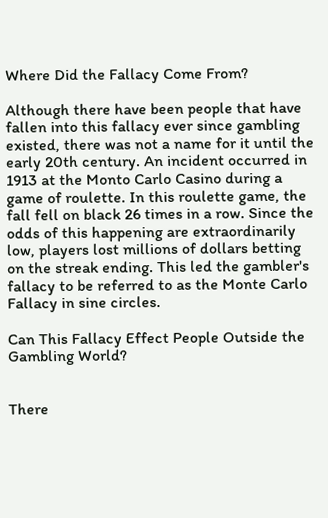Where Did the Fallacy Come From?

Although there have been people that have fallen into this fallacy ever since gambling existed, there was not a name for it until the early 20th century. An incident occurred in 1913 at the Monto Carlo Casino during a game of roulette. In this roulette game, the fall fell on black 26 times in a row. Since the odds of this happening are extraordinarily low, players lost millions of dollars betting on the streak ending. This led the gambler's fallacy to be referred to as the Monte Carlo Fallacy in sine circles.

Can This Fallacy Effect People Outside the Gambling World?


There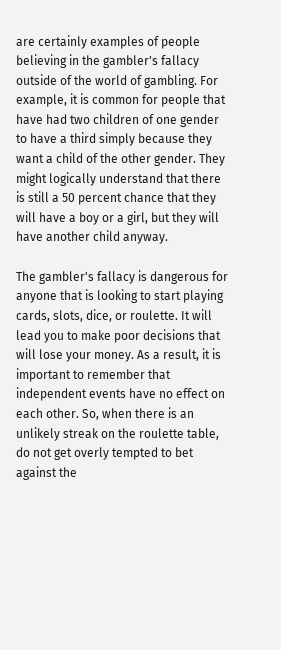are certainly examples of people believing in the gambler's fallacy outside of the world of gambling. For example, it is common for people that have had two children of one gender to have a third simply because they want a child of the other gender. They might logically understand that there is still a 50 percent chance that they will have a boy or a girl, but they will have another child anyway.

The gambler's fallacy is dangerous for anyone that is looking to start playing cards, slots, dice, or roulette. It will lead you to make poor decisions that will lose your money. As a result, it is important to remember that independent events have no effect on each other. So, when there is an unlikely streak on the roulette table, do not get overly tempted to bet against the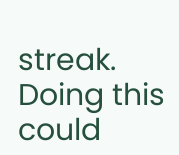streak. Doing this could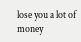lose you a lot of money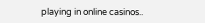playing in online casinos..